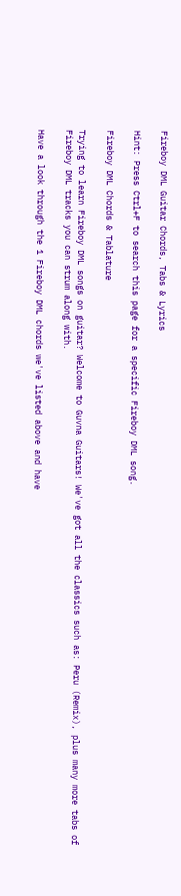Fireboy DML Guitar Chords, Tabs & Lyrics

Hint: Press Ctrl+F to search this page for a specific Fireboy DML song.

Fireboy DML Chords & Tablature

Trying to learn Fireboy DML songs on guitar? Welcome to Guvna Guitars! We've got all the classics such as: Peru (Remix), plus many more tabs of Fireboy DML tracks you can strum along with.

Have a look through the 1 Fireboy DML chords we've listed above and have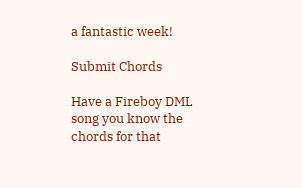a fantastic week!

Submit Chords

Have a Fireboy DML song you know the chords for that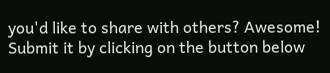you'd like to share with others? Awesome! Submit it by clicking on the button below